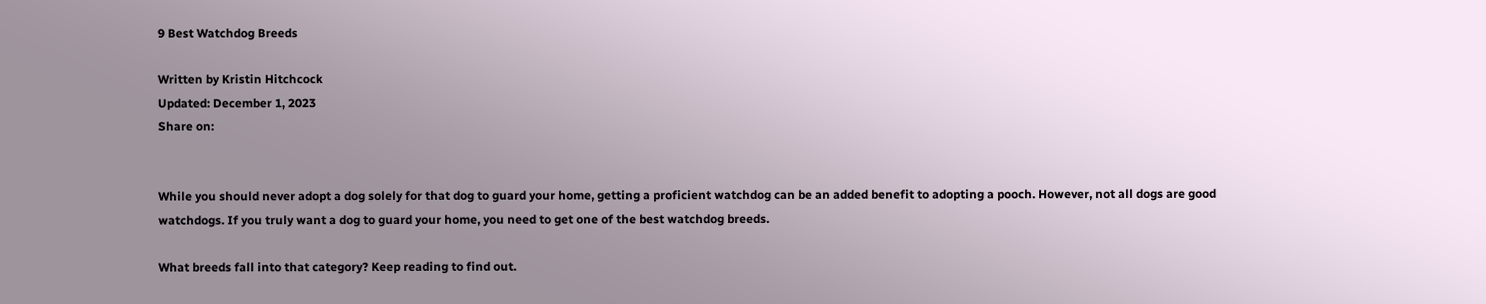9 Best Watchdog Breeds

Written by Kristin Hitchcock
Updated: December 1, 2023
Share on:


While you should never adopt a dog solely for that dog to guard your home, getting a proficient watchdog can be an added benefit to adopting a pooch. However, not all dogs are good watchdogs. If you truly want a dog to guard your home, you need to get one of the best watchdog breeds.

What breeds fall into that category? Keep reading to find out.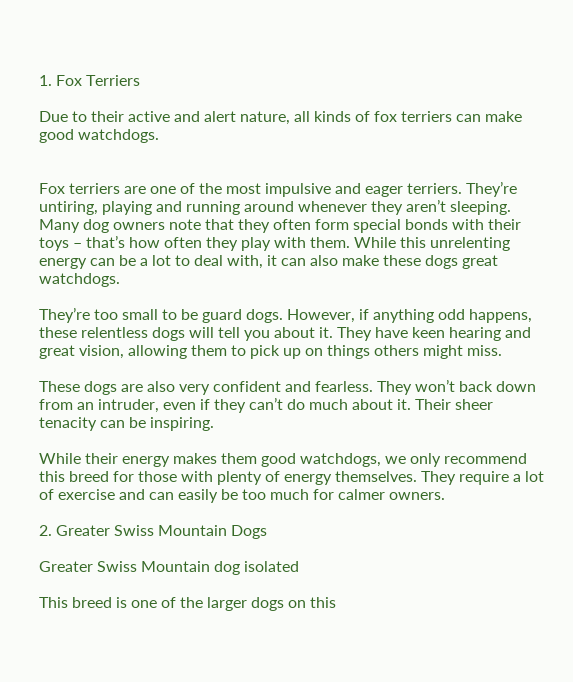1. Fox Terriers

Due to their active and alert nature, all kinds of fox terriers can make good watchdogs.


Fox terriers are one of the most impulsive and eager terriers. They’re untiring, playing and running around whenever they aren’t sleeping. Many dog owners note that they often form special bonds with their toys – that’s how often they play with them. While this unrelenting energy can be a lot to deal with, it can also make these dogs great watchdogs.

They’re too small to be guard dogs. However, if anything odd happens, these relentless dogs will tell you about it. They have keen hearing and great vision, allowing them to pick up on things others might miss.

These dogs are also very confident and fearless. They won’t back down from an intruder, even if they can’t do much about it. Their sheer tenacity can be inspiring.

While their energy makes them good watchdogs, we only recommend this breed for those with plenty of energy themselves. They require a lot of exercise and can easily be too much for calmer owners.

2. Greater Swiss Mountain Dogs

Greater Swiss Mountain dog isolated

This breed is one of the larger dogs on this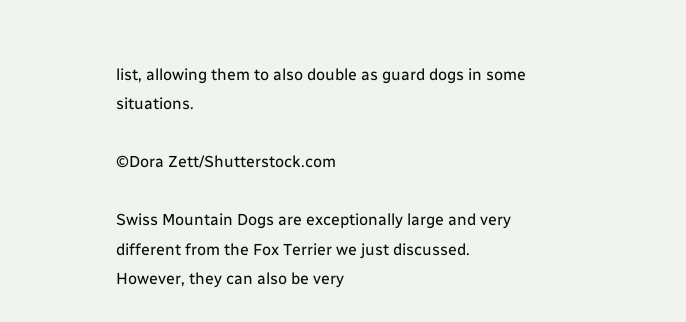list, allowing them to also double as guard dogs in some situations.

©Dora Zett/Shutterstock.com

Swiss Mountain Dogs are exceptionally large and very different from the Fox Terrier we just discussed. However, they can also be very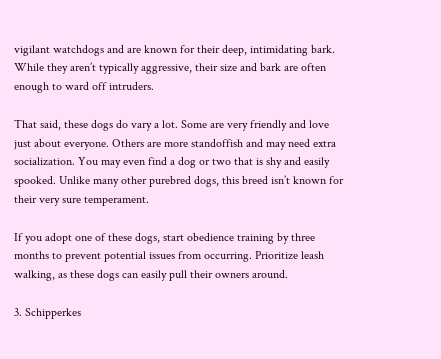vigilant watchdogs and are known for their deep, intimidating bark. While they aren’t typically aggressive, their size and bark are often enough to ward off intruders.

That said, these dogs do vary a lot. Some are very friendly and love just about everyone. Others are more standoffish and may need extra socialization. You may even find a dog or two that is shy and easily spooked. Unlike many other purebred dogs, this breed isn’t known for their very sure temperament.

If you adopt one of these dogs, start obedience training by three months to prevent potential issues from occurring. Prioritize leash walking, as these dogs can easily pull their owners around.

3. Schipperkes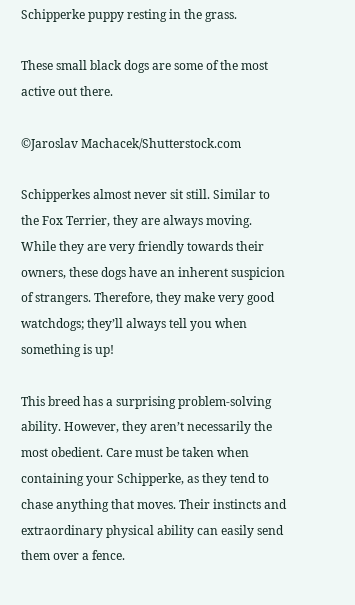Schipperke puppy resting in the grass.

These small black dogs are some of the most active out there.

©Jaroslav Machacek/Shutterstock.com

Schipperkes almost never sit still. Similar to the Fox Terrier, they are always moving. While they are very friendly towards their owners, these dogs have an inherent suspicion of strangers. Therefore, they make very good watchdogs; they’ll always tell you when something is up!

This breed has a surprising problem-solving ability. However, they aren’t necessarily the most obedient. Care must be taken when containing your Schipperke, as they tend to chase anything that moves. Their instincts and extraordinary physical ability can easily send them over a fence.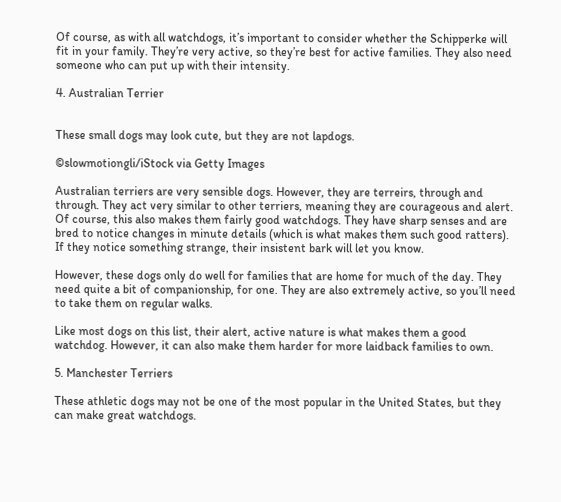Of course, as with all watchdogs, it’s important to consider whether the Schipperke will fit in your family. They’re very active, so they’re best for active families. They also need someone who can put up with their intensity.

4. Australian Terrier


These small dogs may look cute, but they are not lapdogs.

©slowmotiongli/iStock via Getty Images

Australian terriers are very sensible dogs. However, they are terreirs, through and through. They act very similar to other terriers, meaning they are courageous and alert. Of course, this also makes them fairly good watchdogs. They have sharp senses and are bred to notice changes in minute details (which is what makes them such good ratters). If they notice something strange, their insistent bark will let you know.

However, these dogs only do well for families that are home for much of the day. They need quite a bit of companionship, for one. They are also extremely active, so you’ll need to take them on regular walks.

Like most dogs on this list, their alert, active nature is what makes them a good watchdog. However, it can also make them harder for more laidback families to own.

5. Manchester Terriers

These athletic dogs may not be one of the most popular in the United States, but they can make great watchdogs.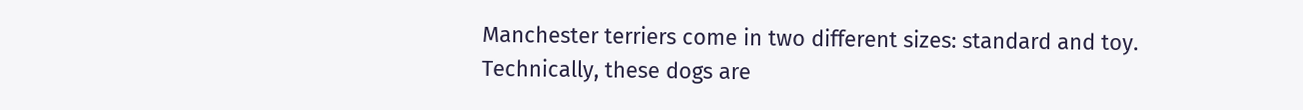Manchester terriers come in two different sizes: standard and toy. Technically, these dogs are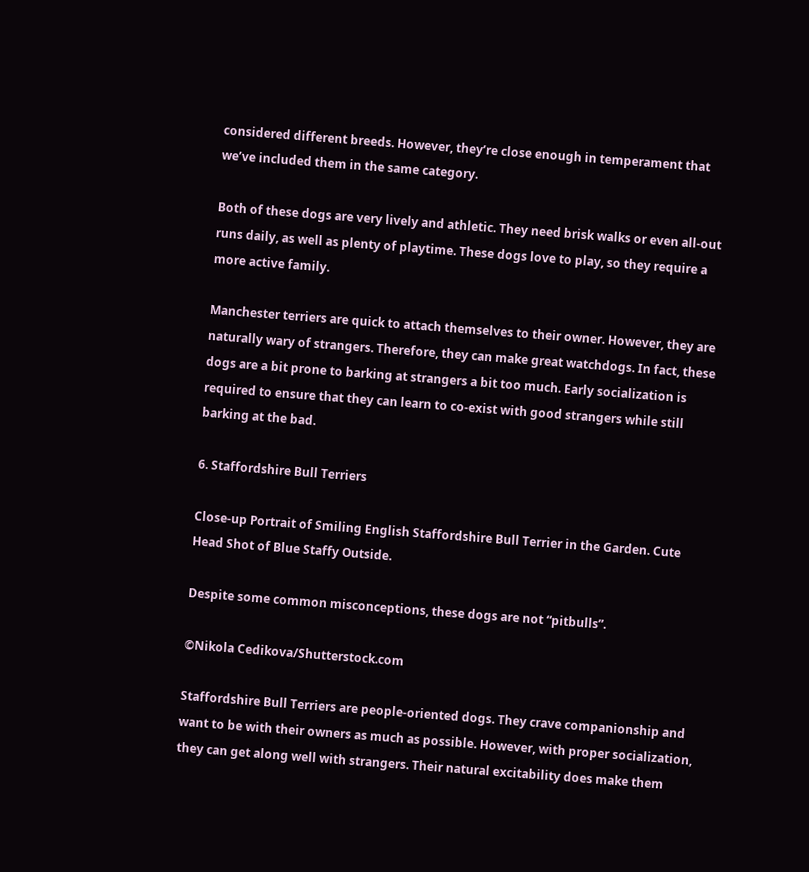considered different breeds. However, they’re close enough in temperament that we’ve included them in the same category.

Both of these dogs are very lively and athletic. They need brisk walks or even all-out runs daily, as well as plenty of playtime. These dogs love to play, so they require a more active family.

Manchester terriers are quick to attach themselves to their owner. However, they are naturally wary of strangers. Therefore, they can make great watchdogs. In fact, these dogs are a bit prone to barking at strangers a bit too much. Early socialization is required to ensure that they can learn to co-exist with good strangers while still barking at the bad.

6. Staffordshire Bull Terriers

Close-up Portrait of Smiling English Staffordshire Bull Terrier in the Garden. Cute Head Shot of Blue Staffy Outside.

Despite some common misconceptions, these dogs are not “pitbulls”.

©Nikola Cedikova/Shutterstock.com

Staffordshire Bull Terriers are people-oriented dogs. They crave companionship and want to be with their owners as much as possible. However, with proper socialization, they can get along well with strangers. Their natural excitability does make them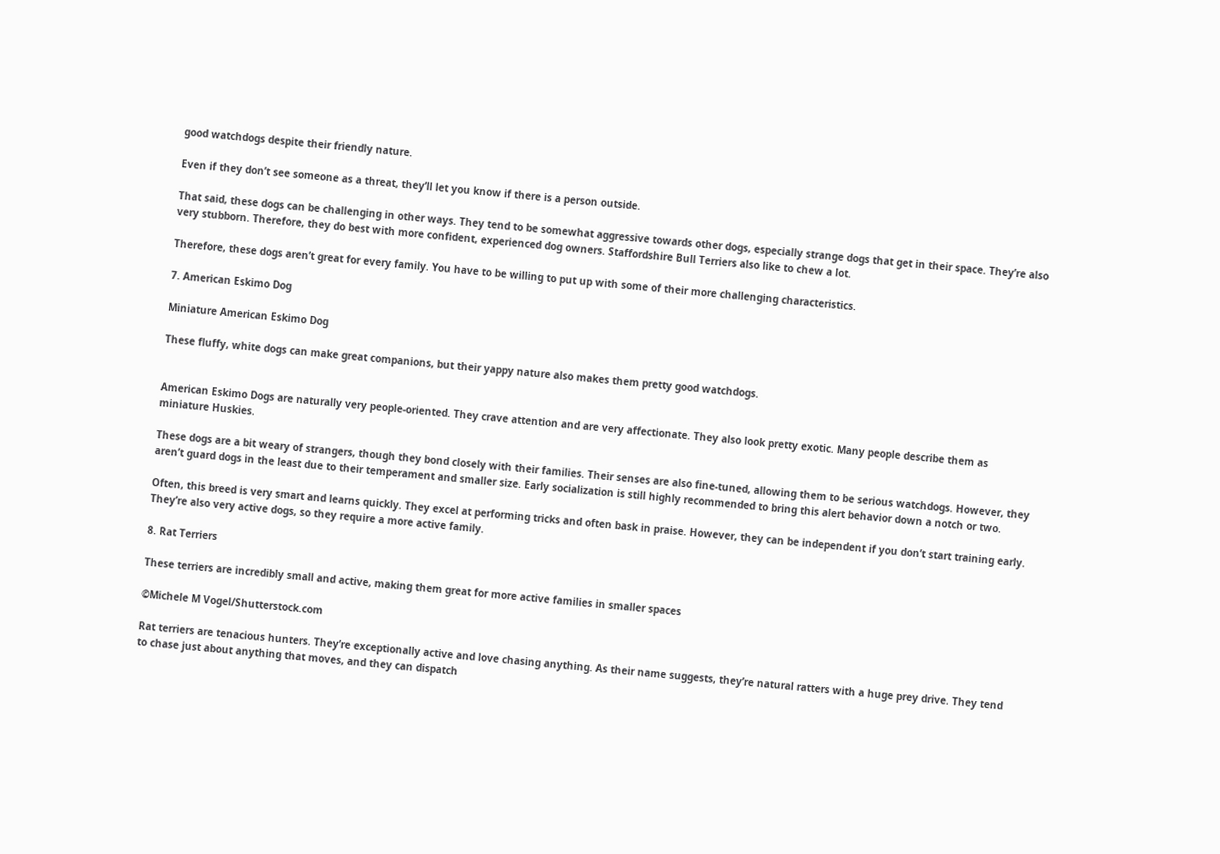good watchdogs despite their friendly nature.

Even if they don’t see someone as a threat, they’ll let you know if there is a person outside.

That said, these dogs can be challenging in other ways. They tend to be somewhat aggressive towards other dogs, especially strange dogs that get in their space. They’re also very stubborn. Therefore, they do best with more confident, experienced dog owners. Staffordshire Bull Terriers also like to chew a lot.

Therefore, these dogs aren’t great for every family. You have to be willing to put up with some of their more challenging characteristics.

7. American Eskimo Dog

Miniature American Eskimo Dog

These fluffy, white dogs can make great companions, but their yappy nature also makes them pretty good watchdogs.


American Eskimo Dogs are naturally very people-oriented. They crave attention and are very affectionate. They also look pretty exotic. Many people describe them as miniature Huskies.

These dogs are a bit weary of strangers, though they bond closely with their families. Their senses are also fine-tuned, allowing them to be serious watchdogs. However, they aren’t guard dogs in the least due to their temperament and smaller size. Early socialization is still highly recommended to bring this alert behavior down a notch or two.

Often, this breed is very smart and learns quickly. They excel at performing tricks and often bask in praise. However, they can be independent if you don’t start training early. They’re also very active dogs, so they require a more active family.

8. Rat Terriers

These terriers are incredibly small and active, making them great for more active families in smaller spaces

©Michele M Vogel/Shutterstock.com

Rat terriers are tenacious hunters. They’re exceptionally active and love chasing anything. As their name suggests, they’re natural ratters with a huge prey drive. They tend to chase just about anything that moves, and they can dispatch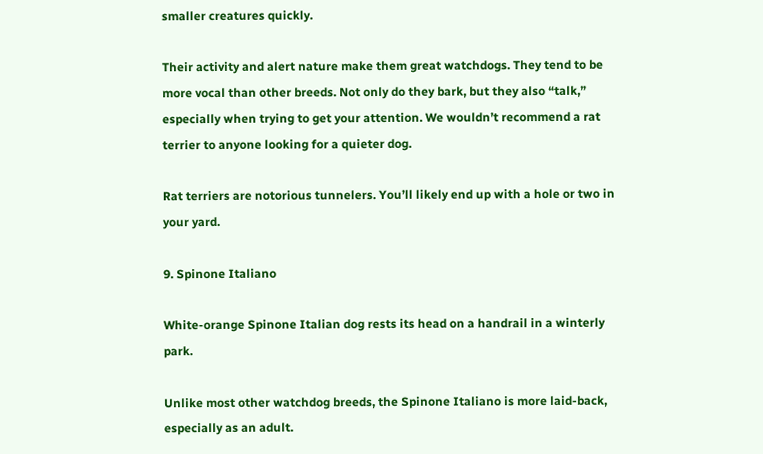smaller creatures quickly.

Their activity and alert nature make them great watchdogs. They tend to be more vocal than other breeds. Not only do they bark, but they also “talk,” especially when trying to get your attention. We wouldn’t recommend a rat terrier to anyone looking for a quieter dog.

Rat terriers are notorious tunnelers. You’ll likely end up with a hole or two in your yard.

9. Spinone Italiano

White-orange Spinone Italian dog rests its head on a handrail in a winterly park.

Unlike most other watchdog breeds, the Spinone Italiano is more laid-back, especially as an adult.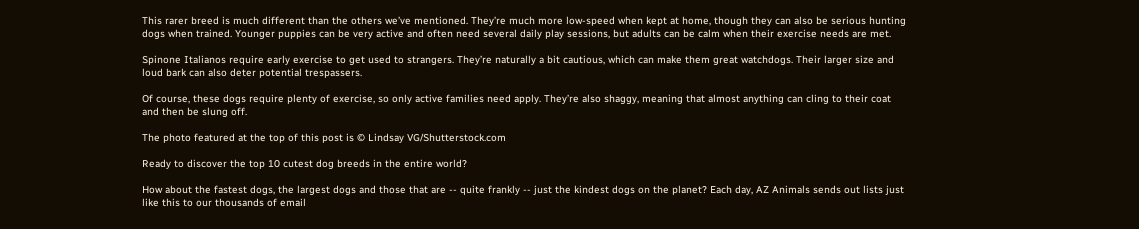This rarer breed is much different than the others we’ve mentioned. They’re much more low-speed when kept at home, though they can also be serious hunting dogs when trained. Younger puppies can be very active and often need several daily play sessions, but adults can be calm when their exercise needs are met.

Spinone Italianos require early exercise to get used to strangers. They’re naturally a bit cautious, which can make them great watchdogs. Their larger size and loud bark can also deter potential trespassers.

Of course, these dogs require plenty of exercise, so only active families need apply. They’re also shaggy, meaning that almost anything can cling to their coat and then be slung off.

The photo featured at the top of this post is © Lindsay VG/Shutterstock.com

Ready to discover the top 10 cutest dog breeds in the entire world?

How about the fastest dogs, the largest dogs and those that are -- quite frankly -- just the kindest dogs on the planet? Each day, AZ Animals sends out lists just like this to our thousands of email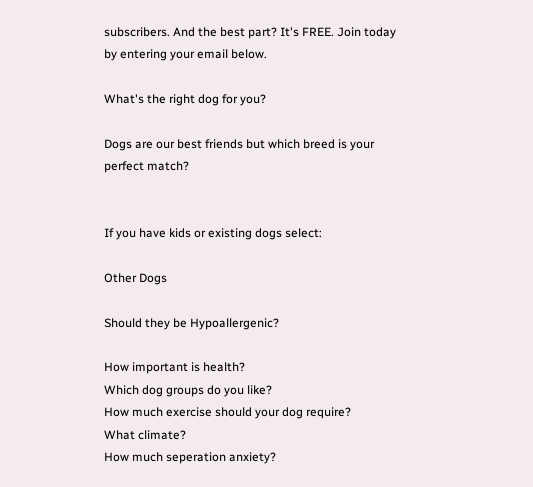subscribers. And the best part? It's FREE. Join today by entering your email below.

What's the right dog for you?

Dogs are our best friends but which breed is your perfect match?


If you have kids or existing dogs select:

Other Dogs

Should they be Hypoallergenic?

How important is health?
Which dog groups do you like?
How much exercise should your dog require?
What climate?
How much seperation anxiety?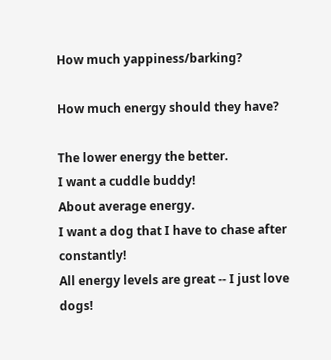How much yappiness/barking?

How much energy should they have?

The lower energy the better.
I want a cuddle buddy!
About average energy.
I want a dog that I have to chase after constantly!
All energy levels are great -- I just love dogs!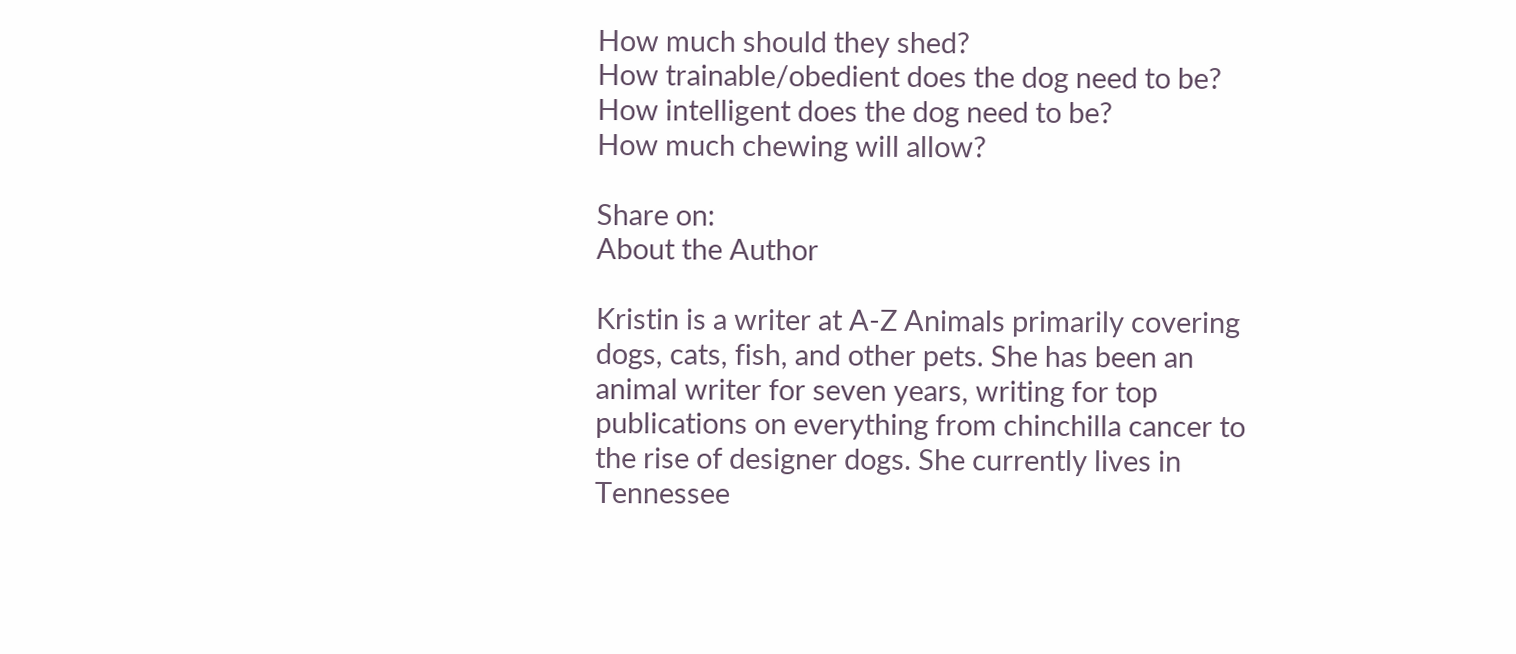How much should they shed?
How trainable/obedient does the dog need to be?
How intelligent does the dog need to be?
How much chewing will allow?

Share on:
About the Author

Kristin is a writer at A-Z Animals primarily covering dogs, cats, fish, and other pets. She has been an animal writer for seven years, writing for top publications on everything from chinchilla cancer to the rise of designer dogs. She currently lives in Tennessee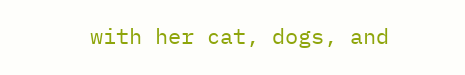with her cat, dogs, and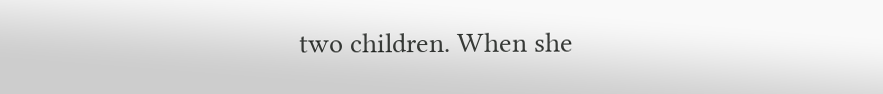two children. When she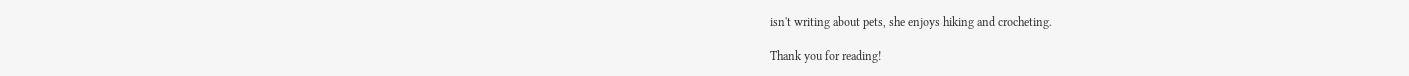isn't writing about pets, she enjoys hiking and crocheting.

Thank you for reading!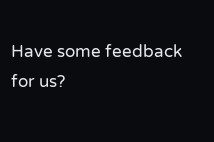Have some feedback for us?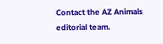Contact the AZ Animals editorial team.